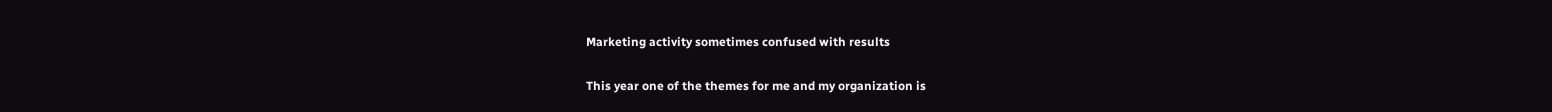Marketing activity sometimes confused with results

This year one of the themes for me and my organization is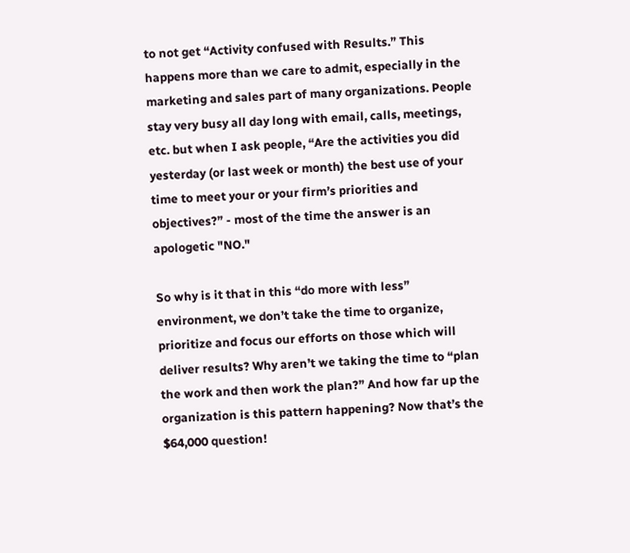to not get “Activity confused with Results.” This happens more than we care to admit, especially in the marketing and sales part of many organizations. People stay very busy all day long with email, calls, meetings, etc. but when I ask people, “Are the activities you did yesterday (or last week or month) the best use of your time to meet your or your firm’s priorities and objectives?” - most of the time the answer is an apologetic "NO."

So why is it that in this “do more with less” environment, we don’t take the time to organize, prioritize and focus our efforts on those which will deliver results? Why aren’t we taking the time to “plan the work and then work the plan?” And how far up the organization is this pattern happening? Now that’s the $64,000 question!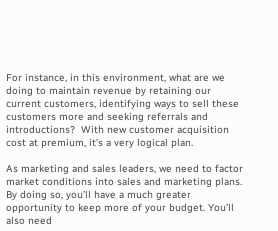For instance, in this environment, what are we doing to maintain revenue by retaining our current customers, identifying ways to sell these customers more and seeking referrals and introductions?  With new customer acquisition cost at premium, it’s a very logical plan.

As marketing and sales leaders, we need to factor market conditions into sales and marketing plans. By doing so, you’ll have a much greater opportunity to keep more of your budget. You’ll also need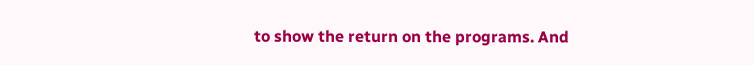to show the return on the programs. And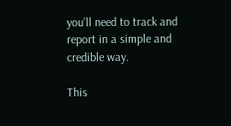you’ll need to track and report in a simple and credible way.

This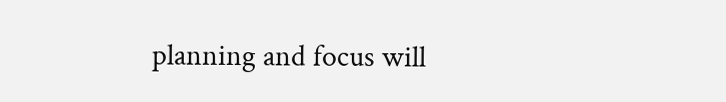planning and focus will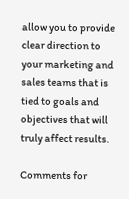allow you to provide clear direction to your marketing and sales teams that is tied to goals and objectives that will truly affect results.

Comments for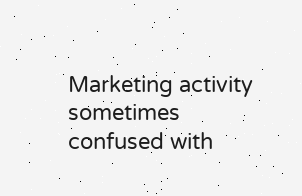Marketing activity sometimes confused with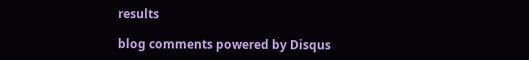results

blog comments powered by Disqus